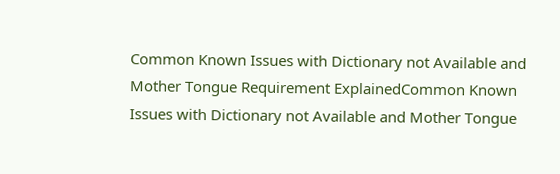Common Known Issues with Dictionary not Available and Mother Tongue Requirement ExplainedCommon Known Issues with Dictionary not Available and Mother Tongue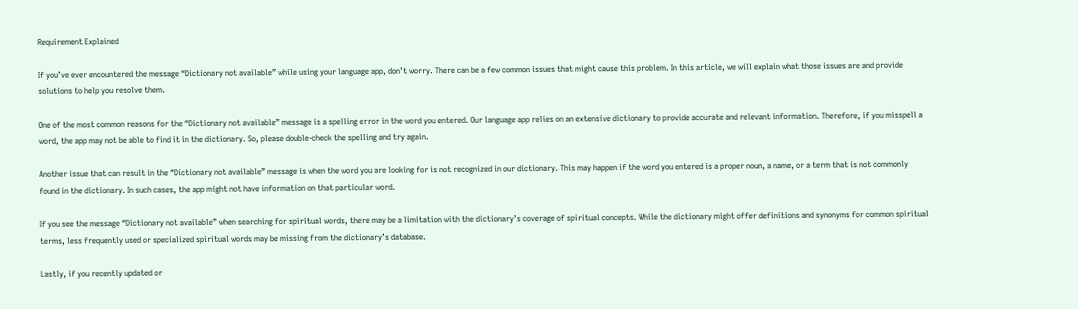Requirement Explained

If you’ve ever encountered the message “Dictionary not available” while using your language app, don’t worry. There can be a few common issues that might cause this problem. In this article, we will explain what those issues are and provide solutions to help you resolve them.

One of the most common reasons for the “Dictionary not available” message is a spelling error in the word you entered. Our language app relies on an extensive dictionary to provide accurate and relevant information. Therefore, if you misspell a word, the app may not be able to find it in the dictionary. So, please double-check the spelling and try again.

Another issue that can result in the “Dictionary not available” message is when the word you are looking for is not recognized in our dictionary. This may happen if the word you entered is a proper noun, a name, or a term that is not commonly found in the dictionary. In such cases, the app might not have information on that particular word.

If you see the message “Dictionary not available” when searching for spiritual words, there may be a limitation with the dictionary’s coverage of spiritual concepts. While the dictionary might offer definitions and synonyms for common spiritual terms, less frequently used or specialized spiritual words may be missing from the dictionary’s database.

Lastly, if you recently updated or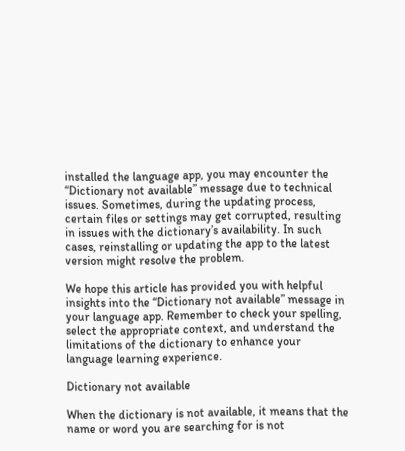installed the language app, you may encounter the “Dictionary not available” message due to technical issues. Sometimes, during the updating process, certain files or settings may get corrupted, resulting in issues with the dictionary’s availability. In such cases, reinstalling or updating the app to the latest version might resolve the problem.

We hope this article has provided you with helpful insights into the “Dictionary not available” message in your language app. Remember to check your spelling, select the appropriate context, and understand the limitations of the dictionary to enhance your language learning experience.

Dictionary not available

When the dictionary is not available, it means that the name or word you are searching for is not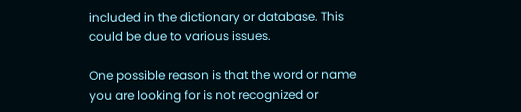included in the dictionary or database. This could be due to various issues.

One possible reason is that the word or name you are looking for is not recognized or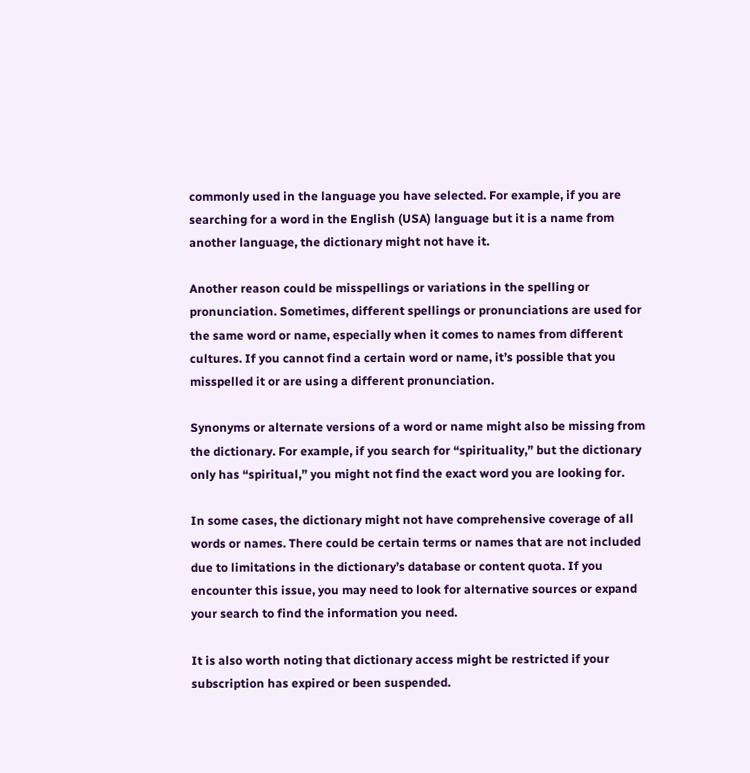commonly used in the language you have selected. For example, if you are searching for a word in the English (USA) language but it is a name from another language, the dictionary might not have it.

Another reason could be misspellings or variations in the spelling or pronunciation. Sometimes, different spellings or pronunciations are used for the same word or name, especially when it comes to names from different cultures. If you cannot find a certain word or name, it’s possible that you misspelled it or are using a different pronunciation.

Synonyms or alternate versions of a word or name might also be missing from the dictionary. For example, if you search for “spirituality,” but the dictionary only has “spiritual,” you might not find the exact word you are looking for.

In some cases, the dictionary might not have comprehensive coverage of all words or names. There could be certain terms or names that are not included due to limitations in the dictionary’s database or content quota. If you encounter this issue, you may need to look for alternative sources or expand your search to find the information you need.

It is also worth noting that dictionary access might be restricted if your subscription has expired or been suspended.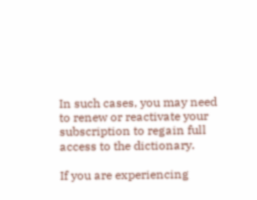In such cases, you may need to renew or reactivate your subscription to regain full access to the dictionary.

If you are experiencing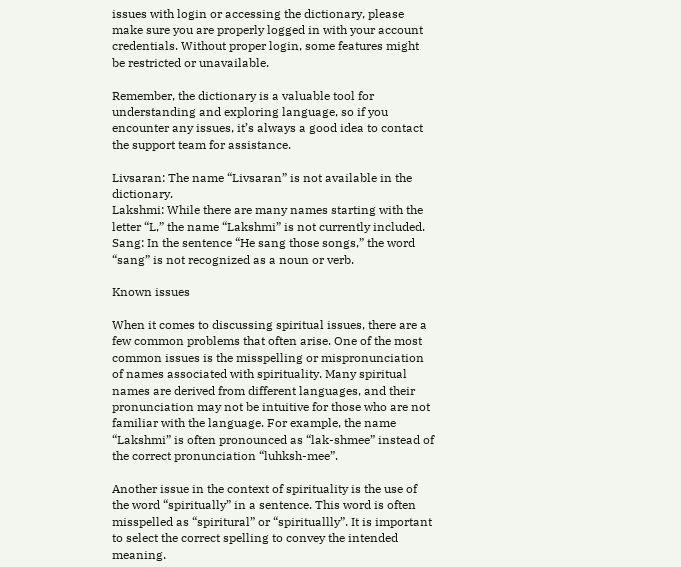issues with login or accessing the dictionary, please make sure you are properly logged in with your account credentials. Without proper login, some features might be restricted or unavailable.

Remember, the dictionary is a valuable tool for understanding and exploring language, so if you encounter any issues, it’s always a good idea to contact the support team for assistance.

Livsaran: The name “Livsaran” is not available in the dictionary.
Lakshmi: While there are many names starting with the letter “L,” the name “Lakshmi” is not currently included.
Sang: In the sentence “He sang those songs,” the word “sang” is not recognized as a noun or verb.

Known issues

When it comes to discussing spiritual issues, there are a few common problems that often arise. One of the most common issues is the misspelling or mispronunciation of names associated with spirituality. Many spiritual names are derived from different languages, and their pronunciation may not be intuitive for those who are not familiar with the language. For example, the name “Lakshmi” is often pronounced as “lak-shmee” instead of the correct pronunciation “luhksh-mee”.

Another issue in the context of spirituality is the use of the word “spiritually” in a sentence. This word is often misspelled as “spiritural” or “spirituallly”. It is important to select the correct spelling to convey the intended meaning.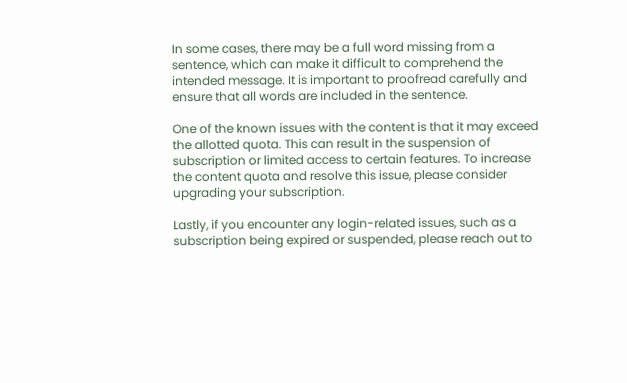In some cases, there may be a full word missing from a sentence, which can make it difficult to comprehend the intended message. It is important to proofread carefully and ensure that all words are included in the sentence.

One of the known issues with the content is that it may exceed the allotted quota. This can result in the suspension of subscription or limited access to certain features. To increase the content quota and resolve this issue, please consider upgrading your subscription.

Lastly, if you encounter any login-related issues, such as a subscription being expired or suspended, please reach out to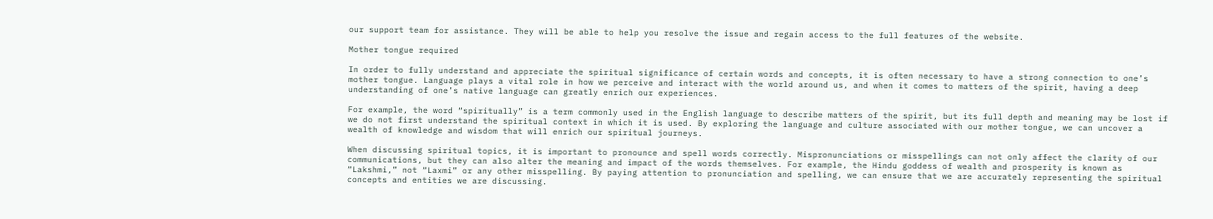our support team for assistance. They will be able to help you resolve the issue and regain access to the full features of the website.

Mother tongue required

In order to fully understand and appreciate the spiritual significance of certain words and concepts, it is often necessary to have a strong connection to one’s mother tongue. Language plays a vital role in how we perceive and interact with the world around us, and when it comes to matters of the spirit, having a deep understanding of one’s native language can greatly enrich our experiences.

For example, the word “spiritually” is a term commonly used in the English language to describe matters of the spirit, but its full depth and meaning may be lost if we do not first understand the spiritual context in which it is used. By exploring the language and culture associated with our mother tongue, we can uncover a wealth of knowledge and wisdom that will enrich our spiritual journeys.

When discussing spiritual topics, it is important to pronounce and spell words correctly. Mispronunciations or misspellings can not only affect the clarity of our communications, but they can also alter the meaning and impact of the words themselves. For example, the Hindu goddess of wealth and prosperity is known as “Lakshmi,” not “Laxmi” or any other misspelling. By paying attention to pronunciation and spelling, we can ensure that we are accurately representing the spiritual concepts and entities we are discussing.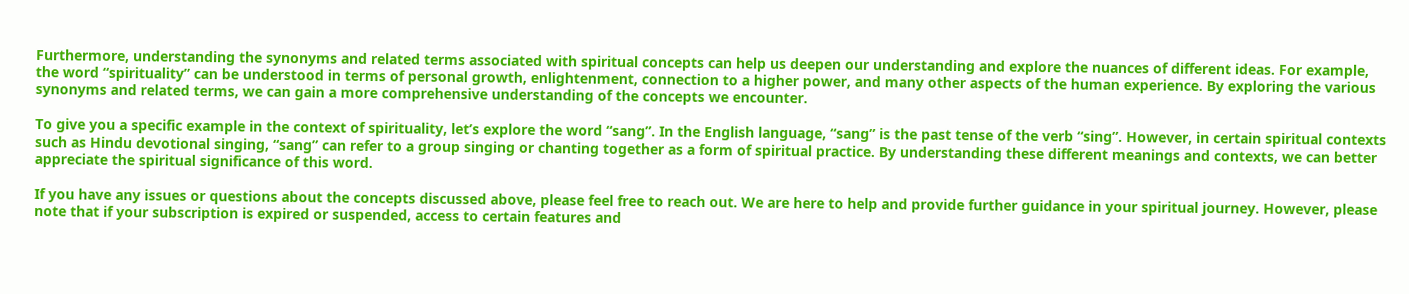Furthermore, understanding the synonyms and related terms associated with spiritual concepts can help us deepen our understanding and explore the nuances of different ideas. For example, the word “spirituality” can be understood in terms of personal growth, enlightenment, connection to a higher power, and many other aspects of the human experience. By exploring the various synonyms and related terms, we can gain a more comprehensive understanding of the concepts we encounter.

To give you a specific example in the context of spirituality, let’s explore the word “sang”. In the English language, “sang” is the past tense of the verb “sing”. However, in certain spiritual contexts such as Hindu devotional singing, “sang” can refer to a group singing or chanting together as a form of spiritual practice. By understanding these different meanings and contexts, we can better appreciate the spiritual significance of this word.

If you have any issues or questions about the concepts discussed above, please feel free to reach out. We are here to help and provide further guidance in your spiritual journey. However, please note that if your subscription is expired or suspended, access to certain features and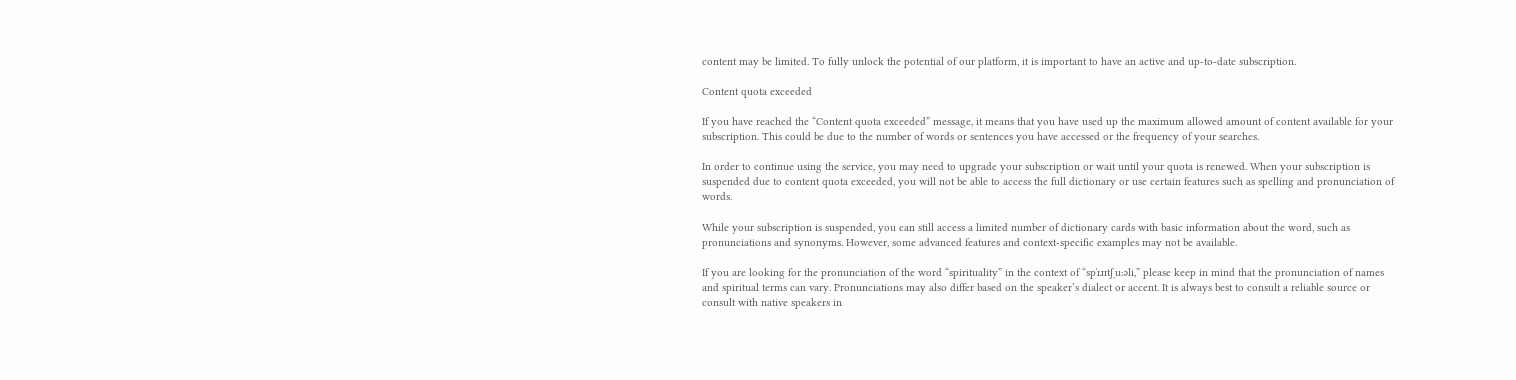content may be limited. To fully unlock the potential of our platform, it is important to have an active and up-to-date subscription.

Content quota exceeded

If you have reached the “Content quota exceeded” message, it means that you have used up the maximum allowed amount of content available for your subscription. This could be due to the number of words or sentences you have accessed or the frequency of your searches.

In order to continue using the service, you may need to upgrade your subscription or wait until your quota is renewed. When your subscription is suspended due to content quota exceeded, you will not be able to access the full dictionary or use certain features such as spelling and pronunciation of words.

While your subscription is suspended, you can still access a limited number of dictionary cards with basic information about the word, such as pronunciations and synonyms. However, some advanced features and context-specific examples may not be available.

If you are looking for the pronunciation of the word “spirituality” in the context of “spˈɪɹɪtʃˌuːəli,” please keep in mind that the pronunciation of names and spiritual terms can vary. Pronunciations may also differ based on the speaker’s dialect or accent. It is always best to consult a reliable source or consult with native speakers in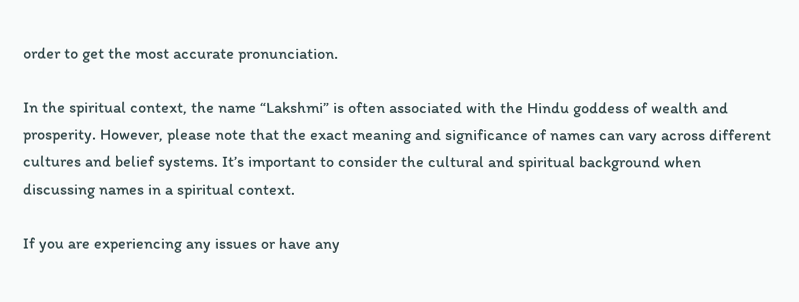order to get the most accurate pronunciation.

In the spiritual context, the name “Lakshmi” is often associated with the Hindu goddess of wealth and prosperity. However, please note that the exact meaning and significance of names can vary across different cultures and belief systems. It’s important to consider the cultural and spiritual background when discussing names in a spiritual context.

If you are experiencing any issues or have any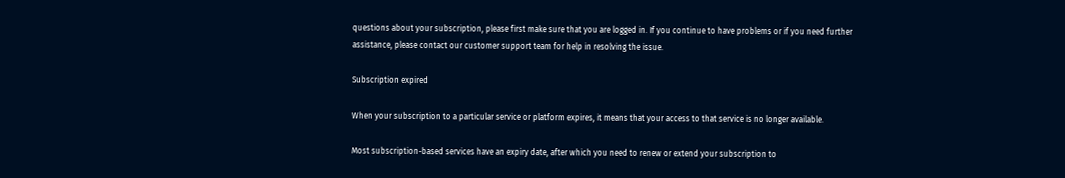questions about your subscription, please first make sure that you are logged in. If you continue to have problems or if you need further assistance, please contact our customer support team for help in resolving the issue.

Subscription expired

When your subscription to a particular service or platform expires, it means that your access to that service is no longer available.

Most subscription-based services have an expiry date, after which you need to renew or extend your subscription to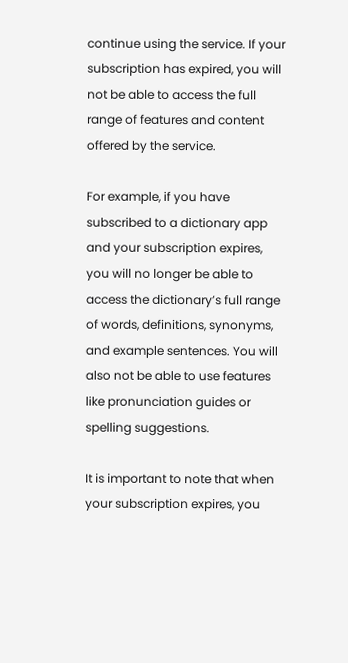continue using the service. If your subscription has expired, you will not be able to access the full range of features and content offered by the service.

For example, if you have subscribed to a dictionary app and your subscription expires, you will no longer be able to access the dictionary’s full range of words, definitions, synonyms, and example sentences. You will also not be able to use features like pronunciation guides or spelling suggestions.

It is important to note that when your subscription expires, you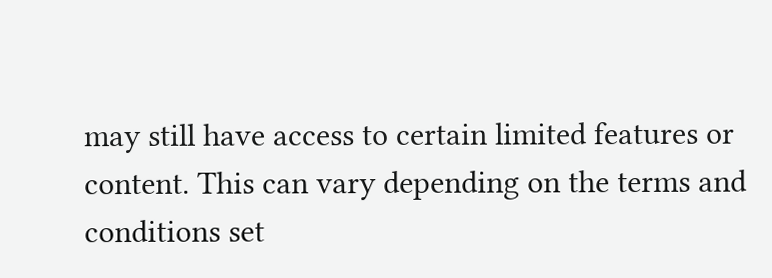may still have access to certain limited features or content. This can vary depending on the terms and conditions set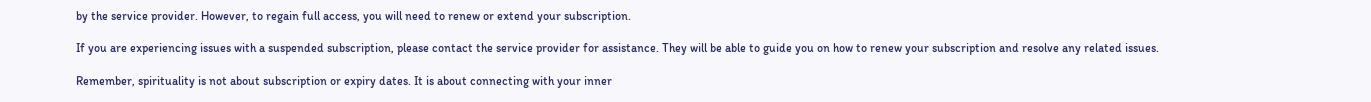by the service provider. However, to regain full access, you will need to renew or extend your subscription.

If you are experiencing issues with a suspended subscription, please contact the service provider for assistance. They will be able to guide you on how to renew your subscription and resolve any related issues.

Remember, spirituality is not about subscription or expiry dates. It is about connecting with your inner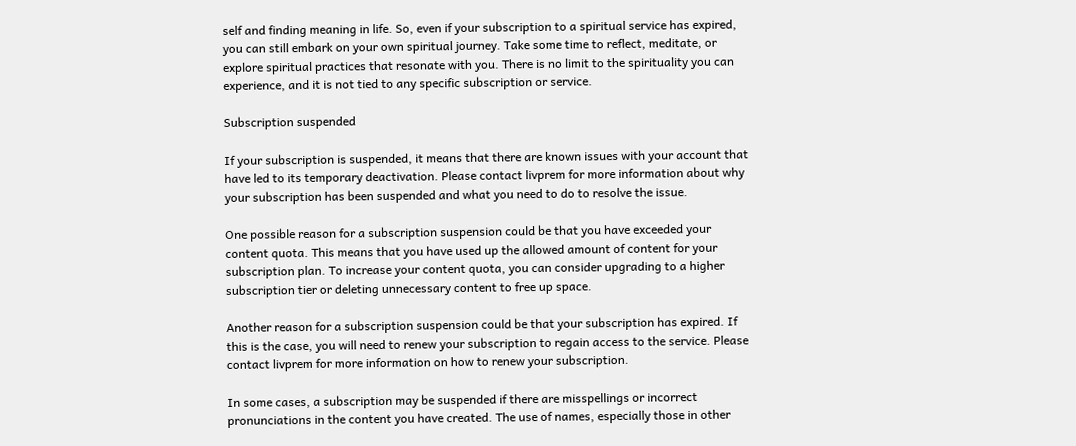self and finding meaning in life. So, even if your subscription to a spiritual service has expired, you can still embark on your own spiritual journey. Take some time to reflect, meditate, or explore spiritual practices that resonate with you. There is no limit to the spirituality you can experience, and it is not tied to any specific subscription or service.

Subscription suspended

If your subscription is suspended, it means that there are known issues with your account that have led to its temporary deactivation. Please contact livprem for more information about why your subscription has been suspended and what you need to do to resolve the issue.

One possible reason for a subscription suspension could be that you have exceeded your content quota. This means that you have used up the allowed amount of content for your subscription plan. To increase your content quota, you can consider upgrading to a higher subscription tier or deleting unnecessary content to free up space.

Another reason for a subscription suspension could be that your subscription has expired. If this is the case, you will need to renew your subscription to regain access to the service. Please contact livprem for more information on how to renew your subscription.

In some cases, a subscription may be suspended if there are misspellings or incorrect pronunciations in the content you have created. The use of names, especially those in other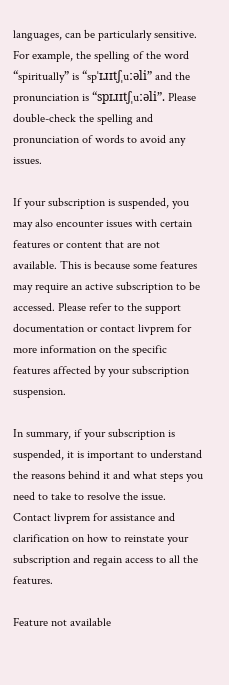languages, can be particularly sensitive. For example, the spelling of the word “spiritually” is “spˈɪɹɪtʃˌuːəli” and the pronunciation is “spɪɹɪtʃˌuːəli”. Please double-check the spelling and pronunciation of words to avoid any issues.

If your subscription is suspended, you may also encounter issues with certain features or content that are not available. This is because some features may require an active subscription to be accessed. Please refer to the support documentation or contact livprem for more information on the specific features affected by your subscription suspension.

In summary, if your subscription is suspended, it is important to understand the reasons behind it and what steps you need to take to resolve the issue. Contact livprem for assistance and clarification on how to reinstate your subscription and regain access to all the features.

Feature not available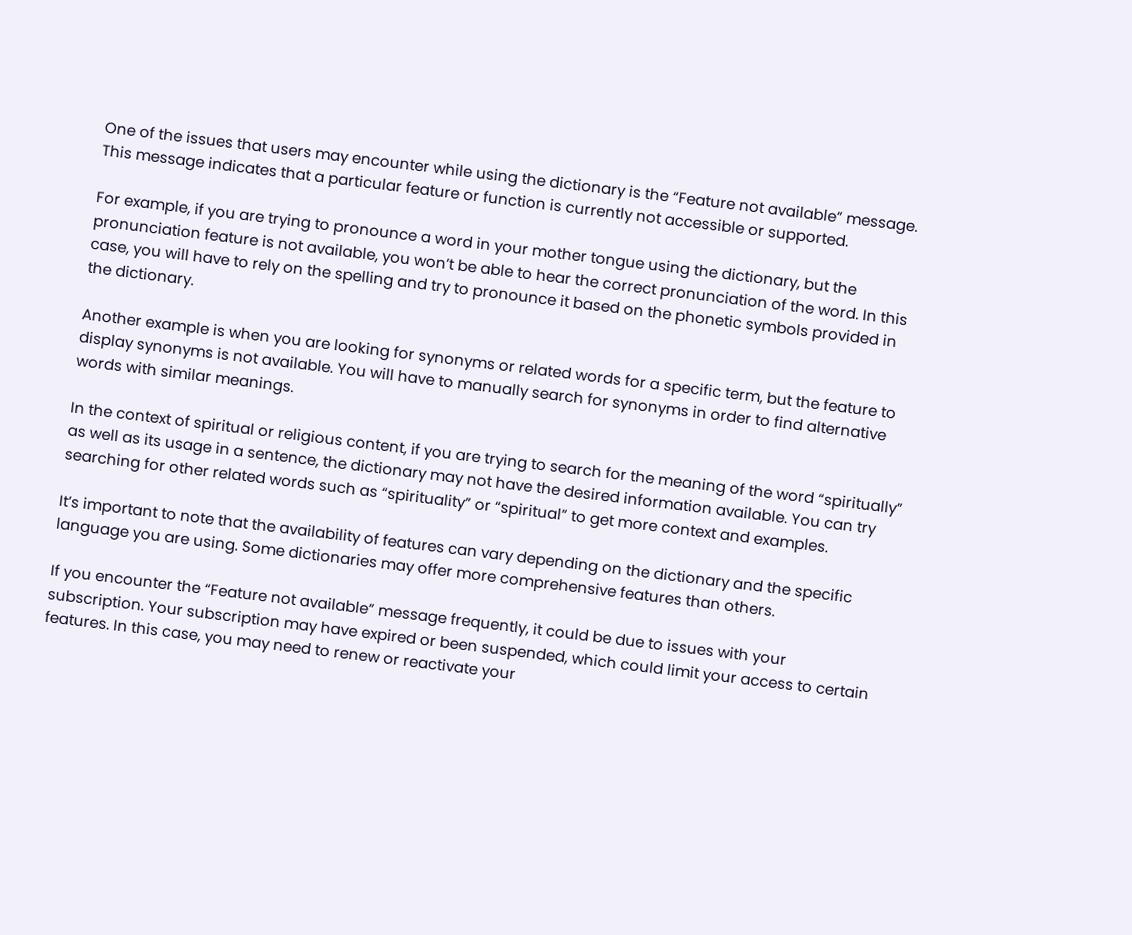One of the issues that users may encounter while using the dictionary is the “Feature not available” message. This message indicates that a particular feature or function is currently not accessible or supported.

For example, if you are trying to pronounce a word in your mother tongue using the dictionary, but the pronunciation feature is not available, you won’t be able to hear the correct pronunciation of the word. In this case, you will have to rely on the spelling and try to pronounce it based on the phonetic symbols provided in the dictionary.

Another example is when you are looking for synonyms or related words for a specific term, but the feature to display synonyms is not available. You will have to manually search for synonyms in order to find alternative words with similar meanings.

In the context of spiritual or religious content, if you are trying to search for the meaning of the word “spiritually” as well as its usage in a sentence, the dictionary may not have the desired information available. You can try searching for other related words such as “spirituality” or “spiritual” to get more context and examples.

It’s important to note that the availability of features can vary depending on the dictionary and the specific language you are using. Some dictionaries may offer more comprehensive features than others.

If you encounter the “Feature not available” message frequently, it could be due to issues with your subscription. Your subscription may have expired or been suspended, which could limit your access to certain features. In this case, you may need to renew or reactivate your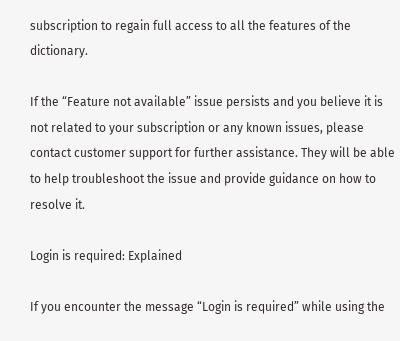subscription to regain full access to all the features of the dictionary.

If the “Feature not available” issue persists and you believe it is not related to your subscription or any known issues, please contact customer support for further assistance. They will be able to help troubleshoot the issue and provide guidance on how to resolve it.

Login is required: Explained

If you encounter the message “Login is required” while using the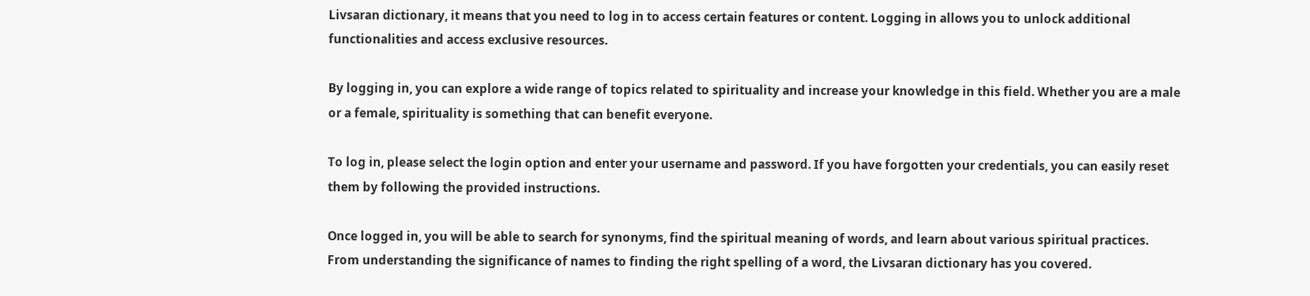Livsaran dictionary, it means that you need to log in to access certain features or content. Logging in allows you to unlock additional functionalities and access exclusive resources.

By logging in, you can explore a wide range of topics related to spirituality and increase your knowledge in this field. Whether you are a male or a female, spirituality is something that can benefit everyone.

To log in, please select the login option and enter your username and password. If you have forgotten your credentials, you can easily reset them by following the provided instructions.

Once logged in, you will be able to search for synonyms, find the spiritual meaning of words, and learn about various spiritual practices. From understanding the significance of names to finding the right spelling of a word, the Livsaran dictionary has you covered.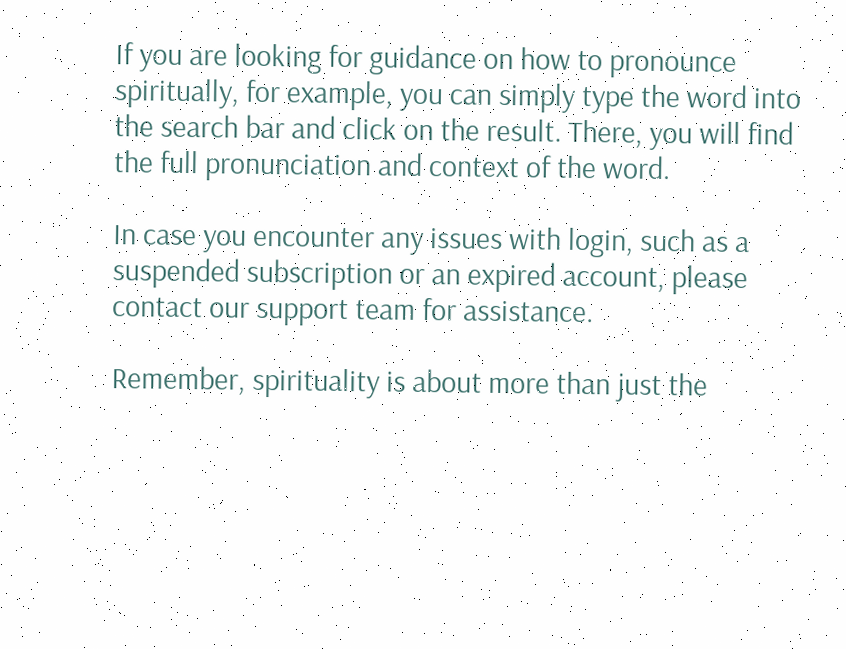If you are looking for guidance on how to pronounce spiritually, for example, you can simply type the word into the search bar and click on the result. There, you will find the full pronunciation and context of the word.

In case you encounter any issues with login, such as a suspended subscription or an expired account, please contact our support team for assistance.

Remember, spirituality is about more than just the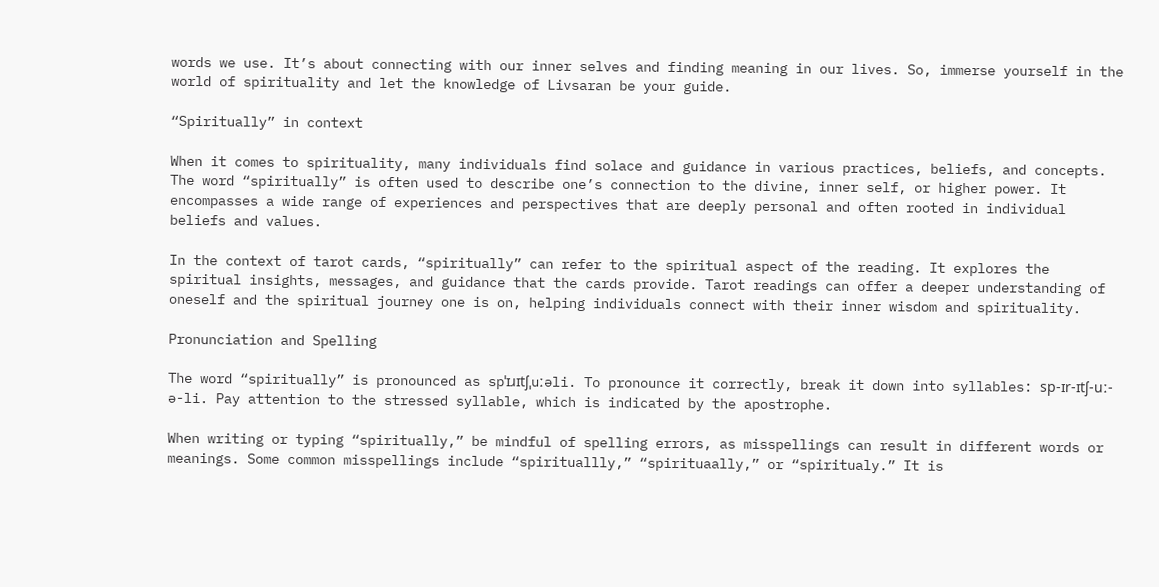words we use. It’s about connecting with our inner selves and finding meaning in our lives. So, immerse yourself in the world of spirituality and let the knowledge of Livsaran be your guide.

“Spiritually” in context

When it comes to spirituality, many individuals find solace and guidance in various practices, beliefs, and concepts. The word “spiritually” is often used to describe one’s connection to the divine, inner self, or higher power. It encompasses a wide range of experiences and perspectives that are deeply personal and often rooted in individual beliefs and values.

In the context of tarot cards, “spiritually” can refer to the spiritual aspect of the reading. It explores the spiritual insights, messages, and guidance that the cards provide. Tarot readings can offer a deeper understanding of oneself and the spiritual journey one is on, helping individuals connect with their inner wisdom and spirituality.

Pronunciation and Spelling

The word “spiritually” is pronounced as spˈɪɹɪtʃˌuːəli. To pronounce it correctly, break it down into syllables: sp-ɪr-ɪtʃ-uː-ə-li. Pay attention to the stressed syllable, which is indicated by the apostrophe.

When writing or typing “spiritually,” be mindful of spelling errors, as misspellings can result in different words or meanings. Some common misspellings include “spirituallly,” “spirituaally,” or “spiritualy.” It is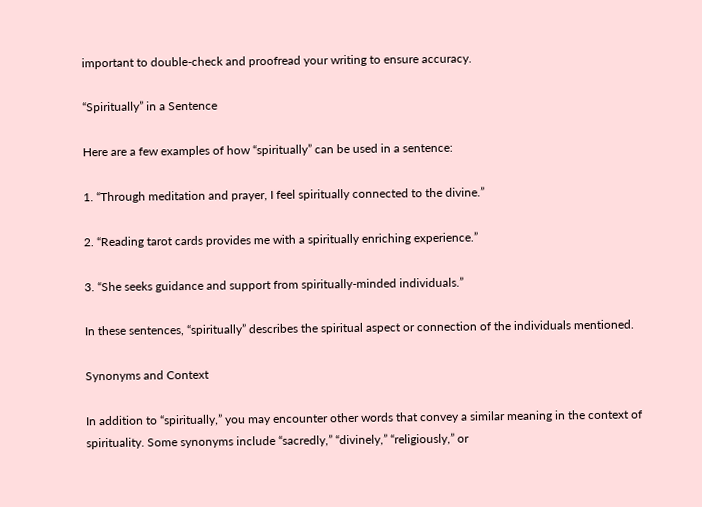important to double-check and proofread your writing to ensure accuracy.

“Spiritually” in a Sentence

Here are a few examples of how “spiritually” can be used in a sentence:

1. “Through meditation and prayer, I feel spiritually connected to the divine.”

2. “Reading tarot cards provides me with a spiritually enriching experience.”

3. “She seeks guidance and support from spiritually-minded individuals.”

In these sentences, “spiritually” describes the spiritual aspect or connection of the individuals mentioned.

Synonyms and Context

In addition to “spiritually,” you may encounter other words that convey a similar meaning in the context of spirituality. Some synonyms include “sacredly,” “divinely,” “religiously,” or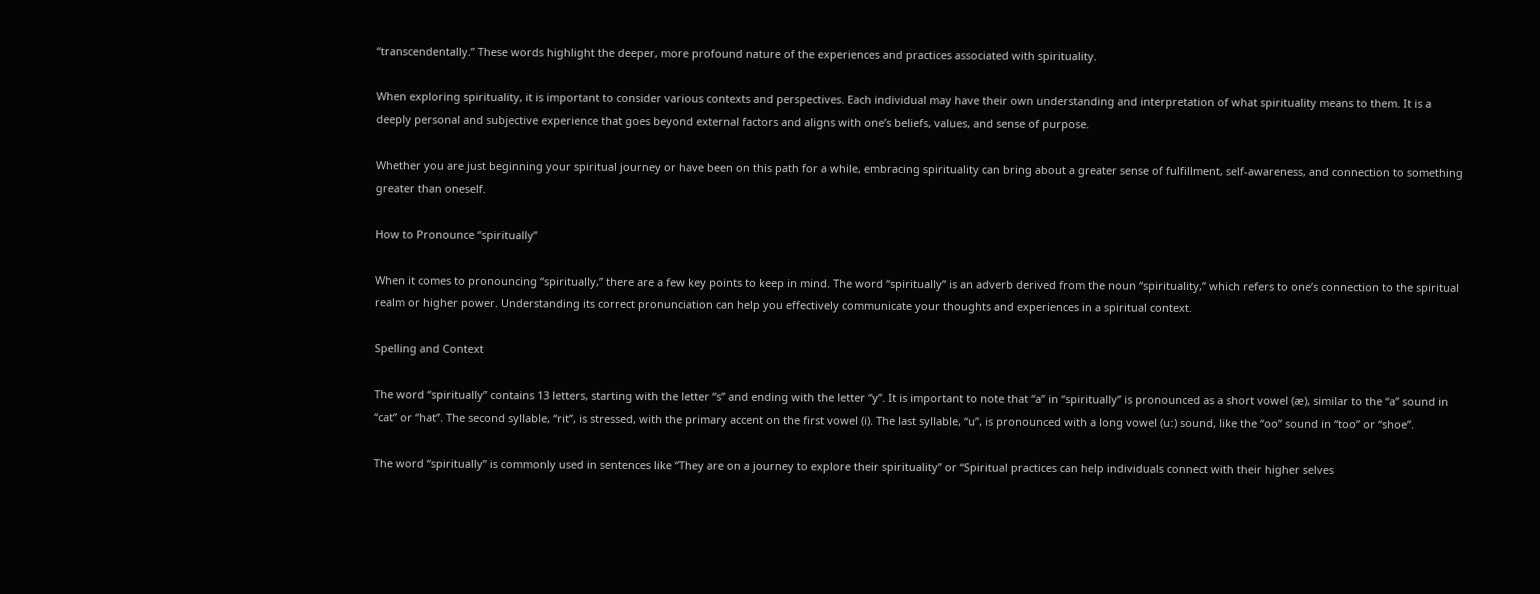“transcendentally.” These words highlight the deeper, more profound nature of the experiences and practices associated with spirituality.

When exploring spirituality, it is important to consider various contexts and perspectives. Each individual may have their own understanding and interpretation of what spirituality means to them. It is a deeply personal and subjective experience that goes beyond external factors and aligns with one’s beliefs, values, and sense of purpose.

Whether you are just beginning your spiritual journey or have been on this path for a while, embracing spirituality can bring about a greater sense of fulfillment, self-awareness, and connection to something greater than oneself.

How to Pronounce “spiritually”

When it comes to pronouncing “spiritually,” there are a few key points to keep in mind. The word “spiritually” is an adverb derived from the noun “spirituality,” which refers to one’s connection to the spiritual realm or higher power. Understanding its correct pronunciation can help you effectively communicate your thoughts and experiences in a spiritual context.

Spelling and Context

The word “spiritually” contains 13 letters, starting with the letter “s” and ending with the letter “y”. It is important to note that “a” in “spiritually” is pronounced as a short vowel (æ), similar to the “a” sound in “cat” or “hat”. The second syllable, “rit”, is stressed, with the primary accent on the first vowel (i). The last syllable, “u”, is pronounced with a long vowel (uː) sound, like the “oo” sound in “too” or “shoe”.

The word “spiritually” is commonly used in sentences like “They are on a journey to explore their spirituality” or “Spiritual practices can help individuals connect with their higher selves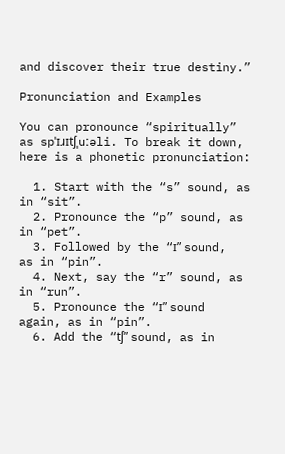and discover their true destiny.”

Pronunciation and Examples

You can pronounce “spiritually” as spˈɪɹɪtʃˌuːəli. To break it down, here is a phonetic pronunciation:

  1. Start with the “s” sound, as in “sit”.
  2. Pronounce the “p” sound, as in “pet”.
  3. Followed by the “ɪ” sound, as in “pin”.
  4. Next, say the “r” sound, as in “run”.
  5. Pronounce the “ɪ” sound again, as in “pin”.
  6. Add the “tʃ” sound, as in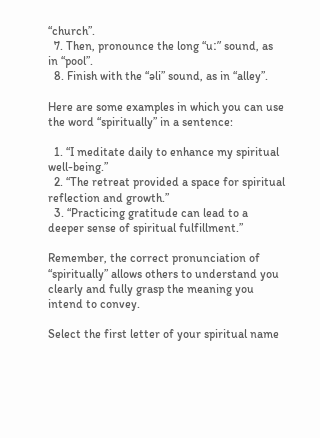“church”.
  7. Then, pronounce the long “uː” sound, as in “pool”.
  8. Finish with the “əli” sound, as in “alley”.

Here are some examples in which you can use the word “spiritually” in a sentence:

  1. “I meditate daily to enhance my spiritual well-being.”
  2. “The retreat provided a space for spiritual reflection and growth.”
  3. “Practicing gratitude can lead to a deeper sense of spiritual fulfillment.”

Remember, the correct pronunciation of “spiritually” allows others to understand you clearly and fully grasp the meaning you intend to convey.

Select the first letter of your spiritual name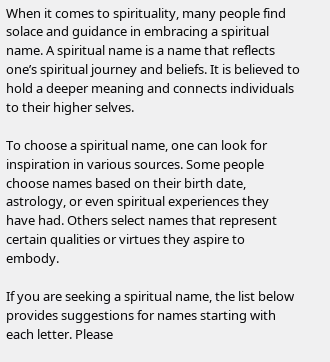When it comes to spirituality, many people find solace and guidance in embracing a spiritual name. A spiritual name is a name that reflects one’s spiritual journey and beliefs. It is believed to hold a deeper meaning and connects individuals to their higher selves.

To choose a spiritual name, one can look for inspiration in various sources. Some people choose names based on their birth date, astrology, or even spiritual experiences they have had. Others select names that represent certain qualities or virtues they aspire to embody.

If you are seeking a spiritual name, the list below provides suggestions for names starting with each letter. Please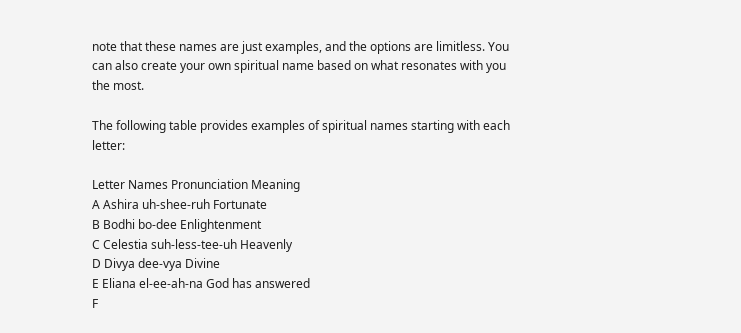note that these names are just examples, and the options are limitless. You can also create your own spiritual name based on what resonates with you the most.

The following table provides examples of spiritual names starting with each letter:

Letter Names Pronunciation Meaning
A Ashira uh-shee-ruh Fortunate
B Bodhi bo-dee Enlightenment
C Celestia suh-less-tee-uh Heavenly
D Divya dee-vya Divine
E Eliana el-ee-ah-na God has answered
F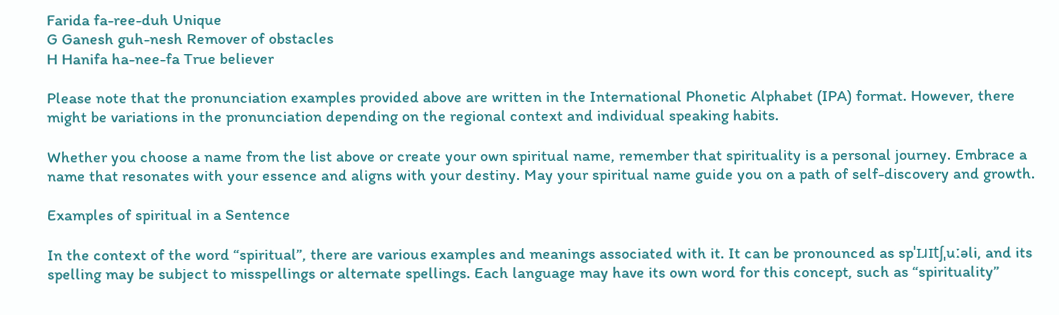Farida fa-ree-duh Unique
G Ganesh guh-nesh Remover of obstacles
H Hanifa ha-nee-fa True believer

Please note that the pronunciation examples provided above are written in the International Phonetic Alphabet (IPA) format. However, there might be variations in the pronunciation depending on the regional context and individual speaking habits.

Whether you choose a name from the list above or create your own spiritual name, remember that spirituality is a personal journey. Embrace a name that resonates with your essence and aligns with your destiny. May your spiritual name guide you on a path of self-discovery and growth.

Examples of spiritual in a Sentence

In the context of the word “spiritual”, there are various examples and meanings associated with it. It can be pronounced as spˈɪɹɪtʃˌuːəli, and its spelling may be subject to misspellings or alternate spellings. Each language may have its own word for this concept, such as “spirituality”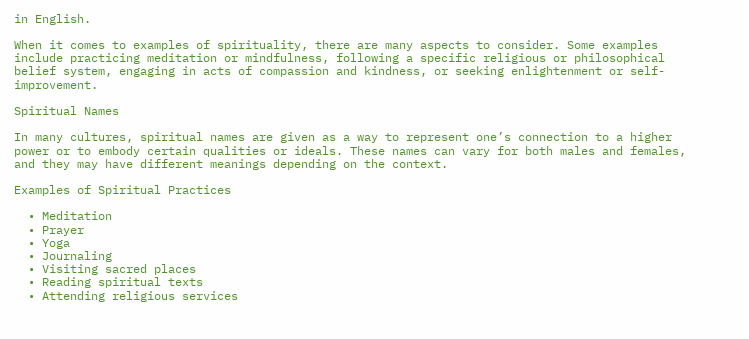in English.

When it comes to examples of spirituality, there are many aspects to consider. Some examples include practicing meditation or mindfulness, following a specific religious or philosophical belief system, engaging in acts of compassion and kindness, or seeking enlightenment or self-improvement.

Spiritual Names

In many cultures, spiritual names are given as a way to represent one’s connection to a higher power or to embody certain qualities or ideals. These names can vary for both males and females, and they may have different meanings depending on the context.

Examples of Spiritual Practices

  • Meditation
  • Prayer
  • Yoga
  • Journaling
  • Visiting sacred places
  • Reading spiritual texts
  • Attending religious services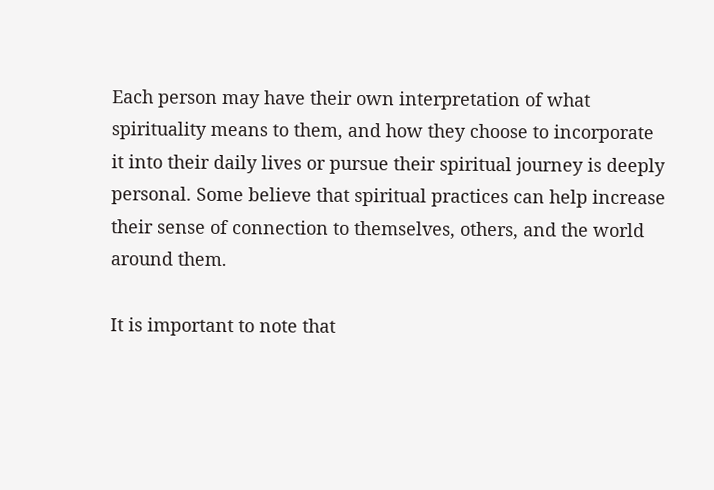Each person may have their own interpretation of what spirituality means to them, and how they choose to incorporate it into their daily lives or pursue their spiritual journey is deeply personal. Some believe that spiritual practices can help increase their sense of connection to themselves, others, and the world around them.

It is important to note that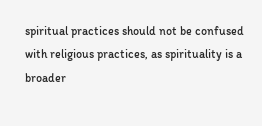spiritual practices should not be confused with religious practices, as spirituality is a broader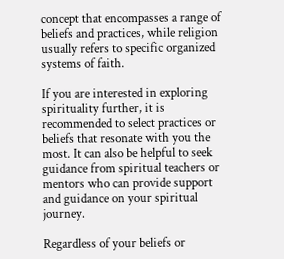concept that encompasses a range of beliefs and practices, while religion usually refers to specific organized systems of faith.

If you are interested in exploring spirituality further, it is recommended to select practices or beliefs that resonate with you the most. It can also be helpful to seek guidance from spiritual teachers or mentors who can provide support and guidance on your spiritual journey.

Regardless of your beliefs or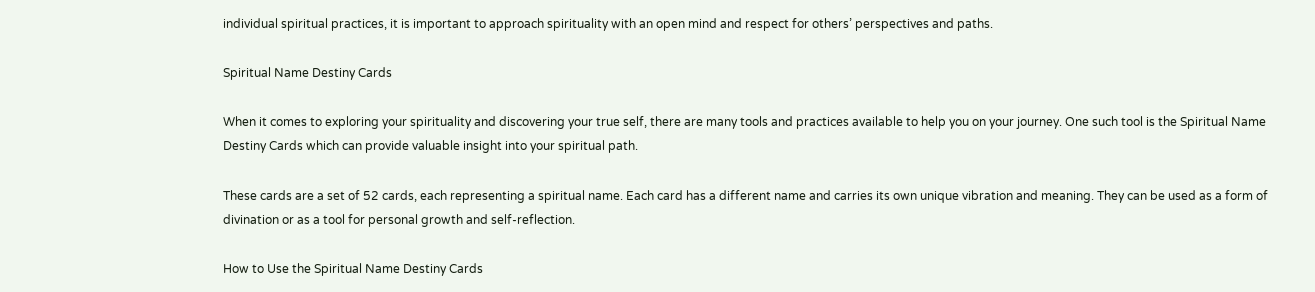individual spiritual practices, it is important to approach spirituality with an open mind and respect for others’ perspectives and paths.

Spiritual Name Destiny Cards

When it comes to exploring your spirituality and discovering your true self, there are many tools and practices available to help you on your journey. One such tool is the Spiritual Name Destiny Cards which can provide valuable insight into your spiritual path.

These cards are a set of 52 cards, each representing a spiritual name. Each card has a different name and carries its own unique vibration and meaning. They can be used as a form of divination or as a tool for personal growth and self-reflection.

How to Use the Spiritual Name Destiny Cards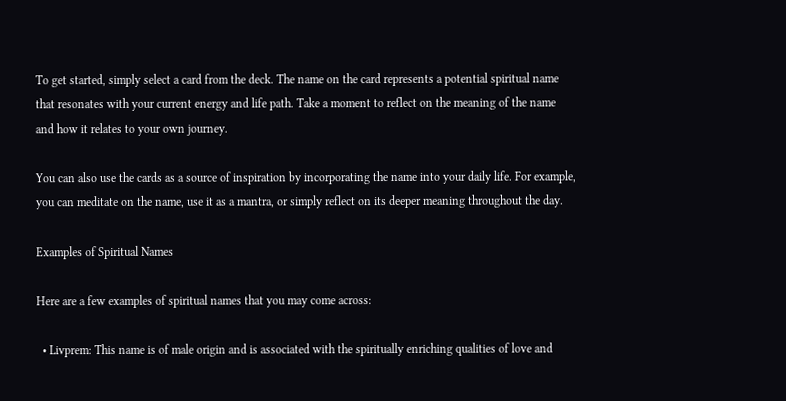To get started, simply select a card from the deck. The name on the card represents a potential spiritual name that resonates with your current energy and life path. Take a moment to reflect on the meaning of the name and how it relates to your own journey.

You can also use the cards as a source of inspiration by incorporating the name into your daily life. For example, you can meditate on the name, use it as a mantra, or simply reflect on its deeper meaning throughout the day.

Examples of Spiritual Names

Here are a few examples of spiritual names that you may come across:

  • Livprem: This name is of male origin and is associated with the spiritually enriching qualities of love and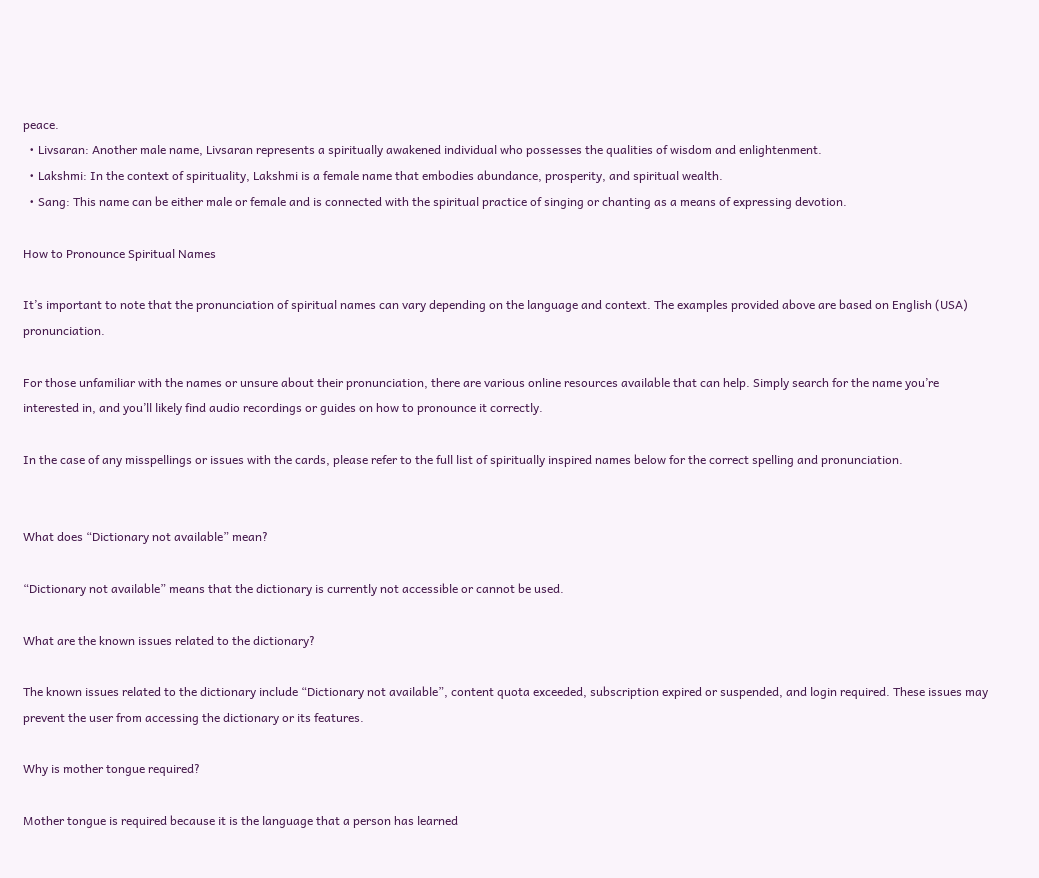peace.
  • Livsaran: Another male name, Livsaran represents a spiritually awakened individual who possesses the qualities of wisdom and enlightenment.
  • Lakshmi: In the context of spirituality, Lakshmi is a female name that embodies abundance, prosperity, and spiritual wealth.
  • Sang: This name can be either male or female and is connected with the spiritual practice of singing or chanting as a means of expressing devotion.

How to Pronounce Spiritual Names

It’s important to note that the pronunciation of spiritual names can vary depending on the language and context. The examples provided above are based on English (USA) pronunciation.

For those unfamiliar with the names or unsure about their pronunciation, there are various online resources available that can help. Simply search for the name you’re interested in, and you’ll likely find audio recordings or guides on how to pronounce it correctly.

In the case of any misspellings or issues with the cards, please refer to the full list of spiritually inspired names below for the correct spelling and pronunciation.


What does “Dictionary not available” mean?

“Dictionary not available” means that the dictionary is currently not accessible or cannot be used.

What are the known issues related to the dictionary?

The known issues related to the dictionary include “Dictionary not available”, content quota exceeded, subscription expired or suspended, and login required. These issues may prevent the user from accessing the dictionary or its features.

Why is mother tongue required?

Mother tongue is required because it is the language that a person has learned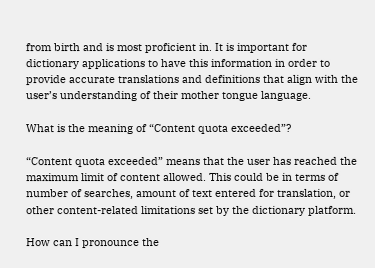from birth and is most proficient in. It is important for dictionary applications to have this information in order to provide accurate translations and definitions that align with the user’s understanding of their mother tongue language.

What is the meaning of “Content quota exceeded”?

“Content quota exceeded” means that the user has reached the maximum limit of content allowed. This could be in terms of number of searches, amount of text entered for translation, or other content-related limitations set by the dictionary platform.

How can I pronounce the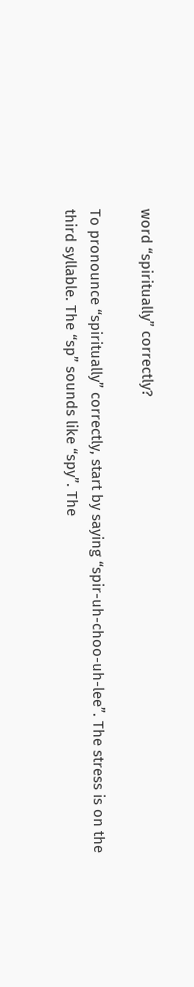word “spiritually” correctly?

To pronounce “spiritually” correctly, start by saying “spir-uh-choo-uh-lee”. The stress is on the third syllable. The “sp” sounds like “spy”. The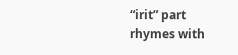“irit” part rhymes with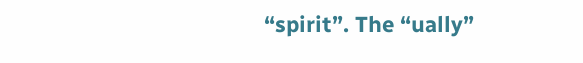“spirit”. The “ually”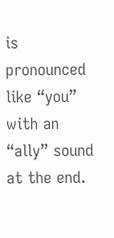is pronounced like “you” with an “ally” sound at the end.